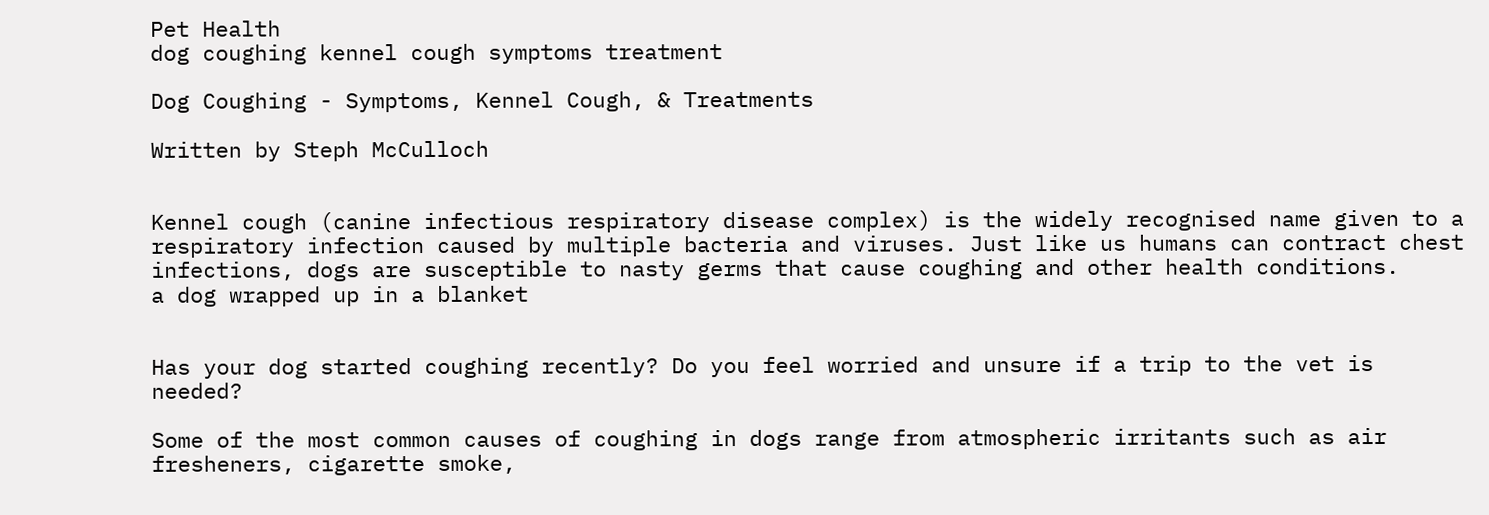Pet Health
dog coughing kennel cough symptoms treatment

Dog Coughing - Symptoms, Kennel Cough, & Treatments

Written by Steph McCulloch


Kennel cough (canine infectious respiratory disease complex) is the widely recognised name given to a respiratory infection caused by multiple bacteria and viruses. Just like us humans can contract chest infections, dogs are susceptible to nasty germs that cause coughing and other health conditions.
a dog wrapped up in a blanket


Has your dog started coughing recently? Do you feel worried and unsure if a trip to the vet is needed?

Some of the most common causes of coughing in dogs range from atmospheric irritants such as air fresheners, cigarette smoke,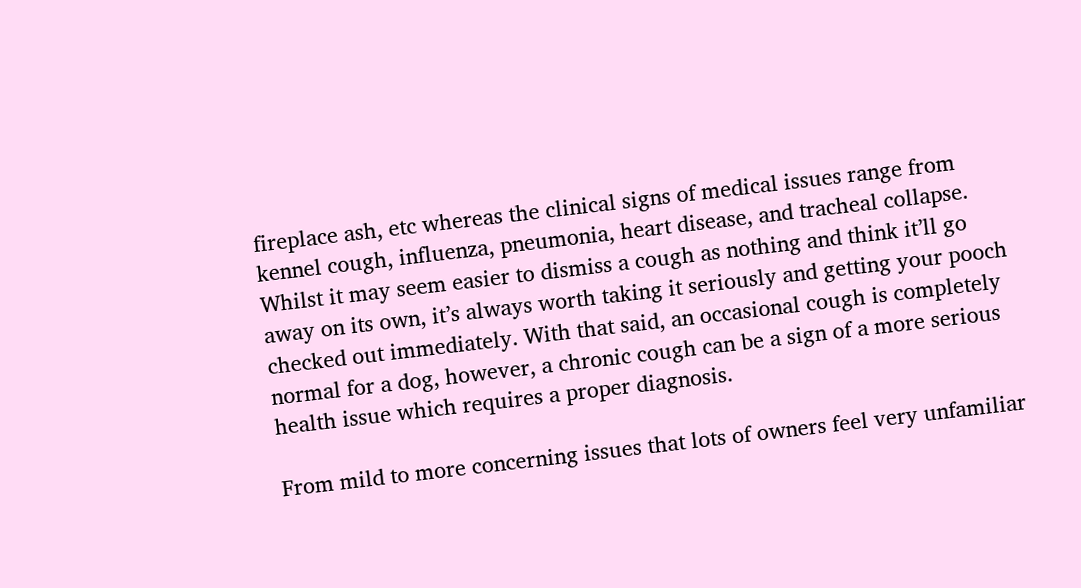fireplace ash, etc whereas the clinical signs of medical issues range from kennel cough, influenza, pneumonia, heart disease, and tracheal collapse.
Whilst it may seem easier to dismiss a cough as nothing and think it’ll go away on its own, it’s always worth taking it seriously and getting your pooch checked out immediately. With that said, an occasional cough is completely normal for a dog, however, a chronic cough can be a sign of a more serious health issue which requires a proper diagnosis.

From mild to more concerning issues that lots of owners feel very unfamiliar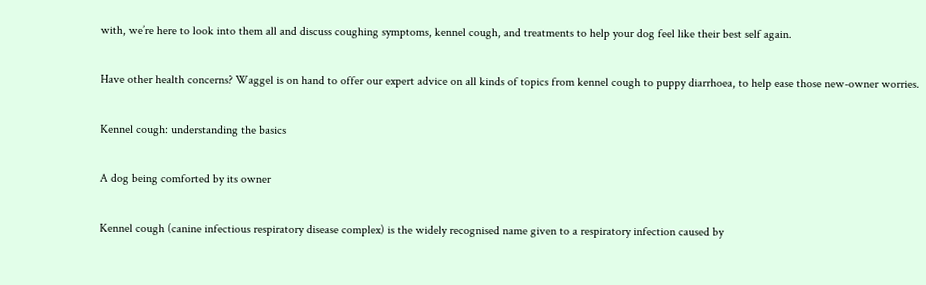with, we’re here to look into them all and discuss coughing symptoms, kennel cough, and treatments to help your dog feel like their best self again.

Have other health concerns? Waggel is on hand to offer our expert advice on all kinds of topics from kennel cough to puppy diarrhoea, to help ease those new-owner worries.

Kennel cough: understanding the basics

A dog being comforted by its owner

Kennel cough (canine infectious respiratory disease complex) is the widely recognised name given to a respiratory infection caused by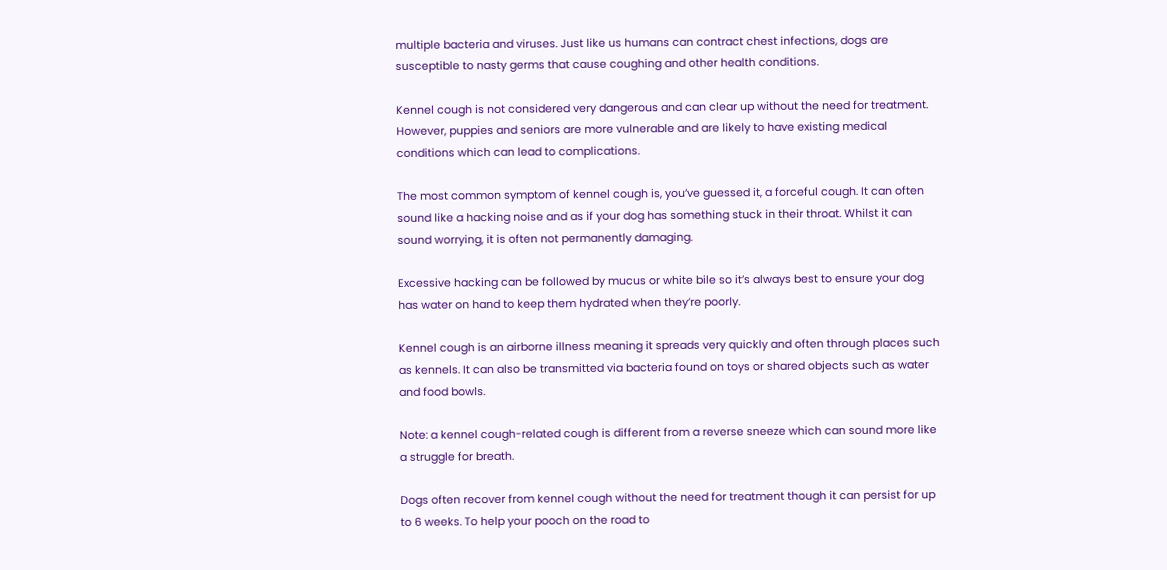multiple bacteria and viruses. Just like us humans can contract chest infections, dogs are susceptible to nasty germs that cause coughing and other health conditions.

Kennel cough is not considered very dangerous and can clear up without the need for treatment. However, puppies and seniors are more vulnerable and are likely to have existing medical conditions which can lead to complications.

The most common symptom of kennel cough is, you’ve guessed it, a forceful cough. It can often sound like a hacking noise and as if your dog has something stuck in their throat. Whilst it can sound worrying, it is often not permanently damaging.

Excessive hacking can be followed by mucus or white bile so it’s always best to ensure your dog has water on hand to keep them hydrated when they’re poorly.

Kennel cough is an airborne illness meaning it spreads very quickly and often through places such as kennels. It can also be transmitted via bacteria found on toys or shared objects such as water and food bowls.

Note: a kennel cough-related cough is different from a reverse sneeze which can sound more like a struggle for breath.

Dogs often recover from kennel cough without the need for treatment though it can persist for up to 6 weeks. To help your pooch on the road to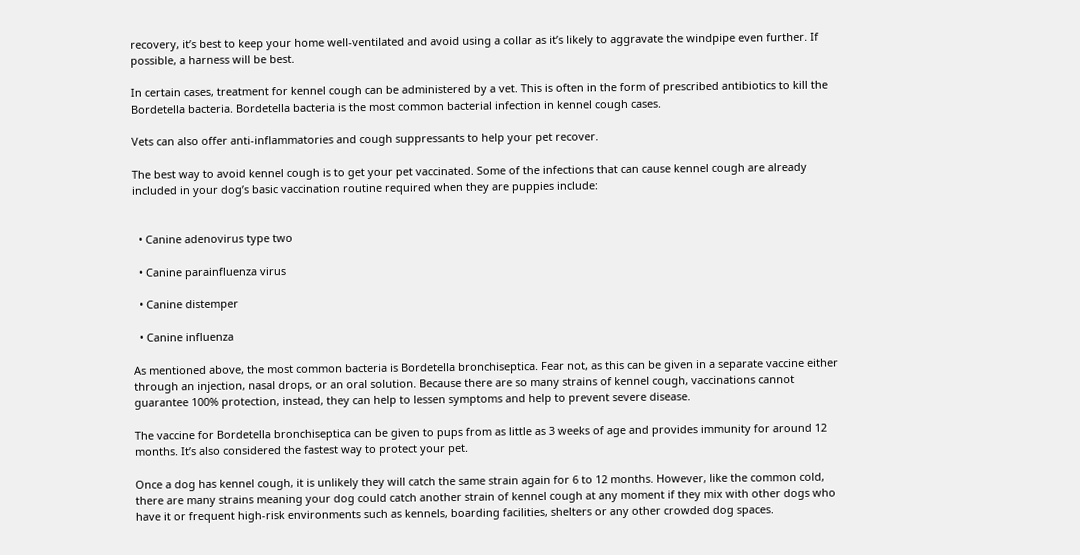recovery, it’s best to keep your home well-ventilated and avoid using a collar as it’s likely to aggravate the windpipe even further. If possible, a harness will be best.

In certain cases, treatment for kennel cough can be administered by a vet. This is often in the form of prescribed antibiotics to kill the Bordetella bacteria. Bordetella bacteria is the most common bacterial infection in kennel cough cases.

Vets can also offer anti-inflammatories and cough suppressants to help your pet recover.

The best way to avoid kennel cough is to get your pet vaccinated. Some of the infections that can cause kennel cough are already included in your dog’s basic vaccination routine required when they are puppies include:


  • Canine adenovirus type two

  • Canine parainfluenza virus

  • Canine distemper

  • Canine influenza

As mentioned above, the most common bacteria is Bordetella bronchiseptica. Fear not, as this can be given in a separate vaccine either through an injection, nasal drops, or an oral solution. Because there are so many strains of kennel cough, vaccinations cannot guarantee 100% protection, instead, they can help to lessen symptoms and help to prevent severe disease.

The vaccine for Bordetella bronchiseptica can be given to pups from as little as 3 weeks of age and provides immunity for around 12 months. It’s also considered the fastest way to protect your pet.

Once a dog has kennel cough, it is unlikely they will catch the same strain again for 6 to 12 months. However, like the common cold, there are many strains meaning your dog could catch another strain of kennel cough at any moment if they mix with other dogs who have it or frequent high-risk environments such as kennels, boarding facilities, shelters or any other crowded dog spaces.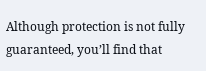Although protection is not fully guaranteed, you’ll find that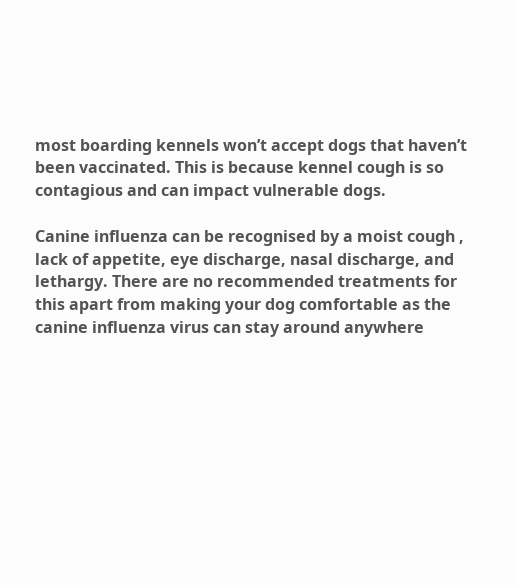most boarding kennels won’t accept dogs that haven’t been vaccinated. This is because kennel cough is so contagious and can impact vulnerable dogs.

Canine influenza can be recognised by a moist cough , lack of appetite, eye discharge, nasal discharge, and lethargy. There are no recommended treatments for this apart from making your dog comfortable as the canine influenza virus can stay around anywhere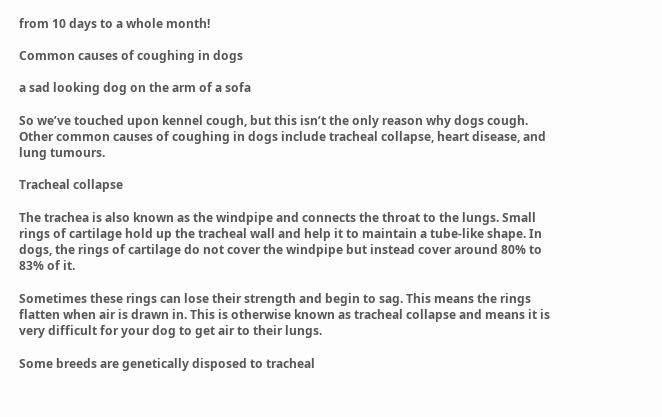from 10 days to a whole month!

Common causes of coughing in dogs

a sad looking dog on the arm of a sofa

So we’ve touched upon kennel cough, but this isn’t the only reason why dogs cough. Other common causes of coughing in dogs include tracheal collapse, heart disease, and lung tumours.

Tracheal collapse

The trachea is also known as the windpipe and connects the throat to the lungs. Small rings of cartilage hold up the tracheal wall and help it to maintain a tube-like shape. In dogs, the rings of cartilage do not cover the windpipe but instead cover around 80% to 83% of it.

Sometimes these rings can lose their strength and begin to sag. This means the rings flatten when air is drawn in. This is otherwise known as tracheal collapse and means it is very difficult for your dog to get air to their lungs.

Some breeds are genetically disposed to tracheal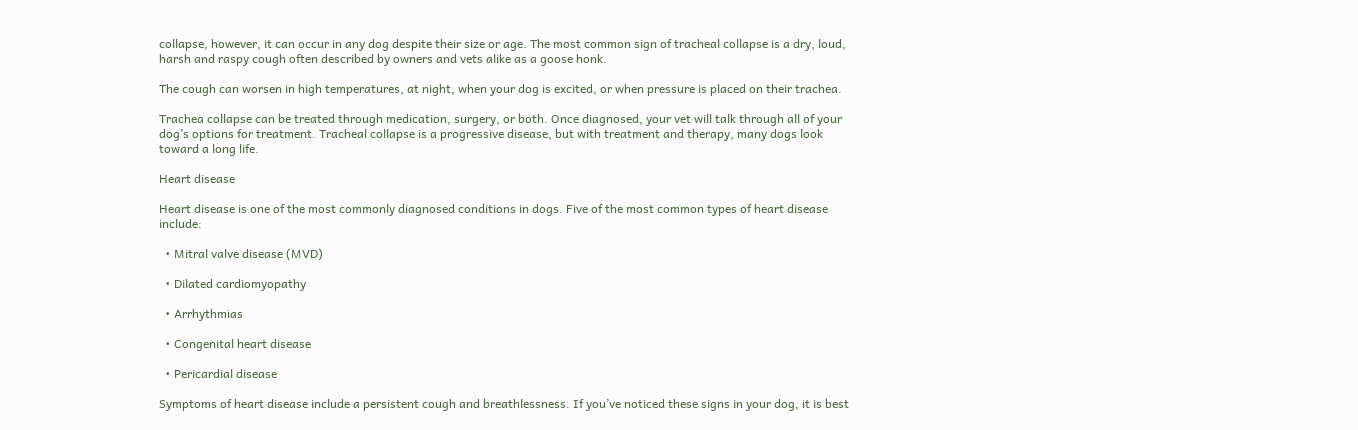collapse, however, it can occur in any dog despite their size or age. The most common sign of tracheal collapse is a dry, loud, harsh and raspy cough often described by owners and vets alike as a goose honk.

The cough can worsen in high temperatures, at night, when your dog is excited, or when pressure is placed on their trachea.

Trachea collapse can be treated through medication, surgery, or both. Once diagnosed, your vet will talk through all of your dog’s options for treatment. Tracheal collapse is a progressive disease, but with treatment and therapy, many dogs look toward a long life.

Heart disease

Heart disease is one of the most commonly diagnosed conditions in dogs. Five of the most common types of heart disease include:

  • Mitral valve disease (MVD)

  • Dilated cardiomyopathy

  • Arrhythmias

  • Congenital heart disease

  • Pericardial disease

Symptoms of heart disease include a persistent cough and breathlessness. If you’ve noticed these signs in your dog, it is best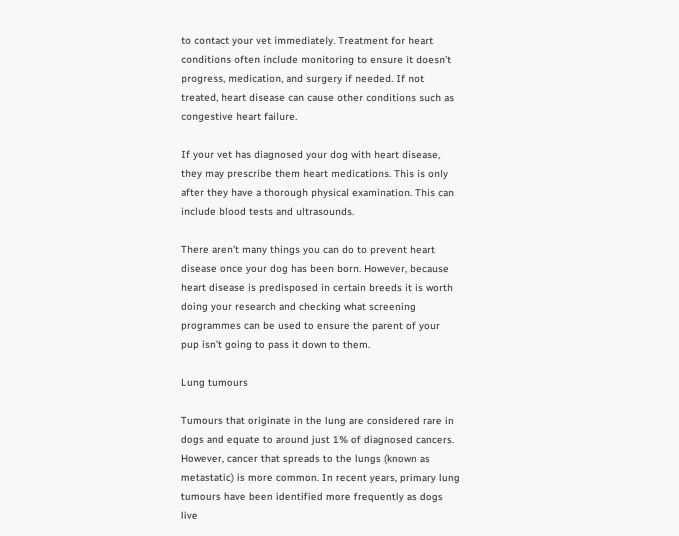to contact your vet immediately. Treatment for heart conditions often include monitoring to ensure it doesn’t progress, medication, and surgery if needed. If not treated, heart disease can cause other conditions such as congestive heart failure.

If your vet has diagnosed your dog with heart disease, they may prescribe them heart medications. This is only after they have a thorough physical examination. This can include blood tests and ultrasounds.

There aren’t many things you can do to prevent heart disease once your dog has been born. However, because heart disease is predisposed in certain breeds it is worth doing your research and checking what screening programmes can be used to ensure the parent of your pup isn’t going to pass it down to them.

Lung tumours

Tumours that originate in the lung are considered rare in dogs and equate to around just 1% of diagnosed cancers. However, cancer that spreads to the lungs (known as metastatic) is more common. In recent years, primary lung tumours have been identified more frequently as dogs live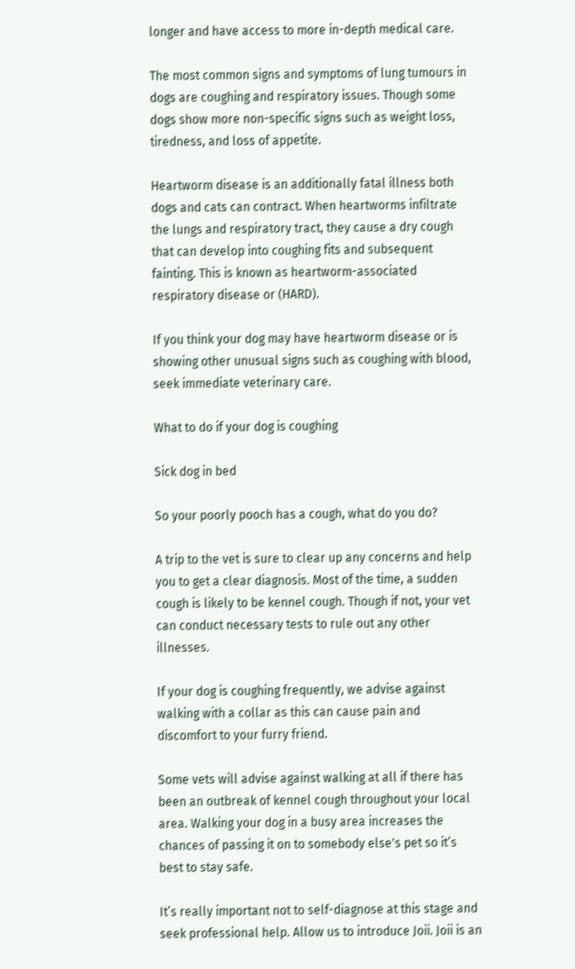longer and have access to more in-depth medical care.

The most common signs and symptoms of lung tumours in dogs are coughing and respiratory issues. Though some dogs show more non-specific signs such as weight loss, tiredness, and loss of appetite.

Heartworm disease is an additionally fatal illness both dogs and cats can contract. When heartworms infiltrate the lungs and respiratory tract, they cause a dry cough that can develop into coughing fits and subsequent fainting. This is known as heartworm-associated respiratory disease or (HARD).

If you think your dog may have heartworm disease or is showing other unusual signs such as coughing with blood, seek immediate veterinary care.

What to do if your dog is coughing

Sick dog in bed

So your poorly pooch has a cough, what do you do?

A trip to the vet is sure to clear up any concerns and help you to get a clear diagnosis. Most of the time, a sudden cough is likely to be kennel cough. Though if not, your vet can conduct necessary tests to rule out any other illnesses.

If your dog is coughing frequently, we advise against walking with a collar as this can cause pain and discomfort to your furry friend.

Some vets will advise against walking at all if there has been an outbreak of kennel cough throughout your local area. Walking your dog in a busy area increases the chances of passing it on to somebody else's pet so it’s best to stay safe.

It’s really important not to self-diagnose at this stage and seek professional help. Allow us to introduce Joii. Joii is an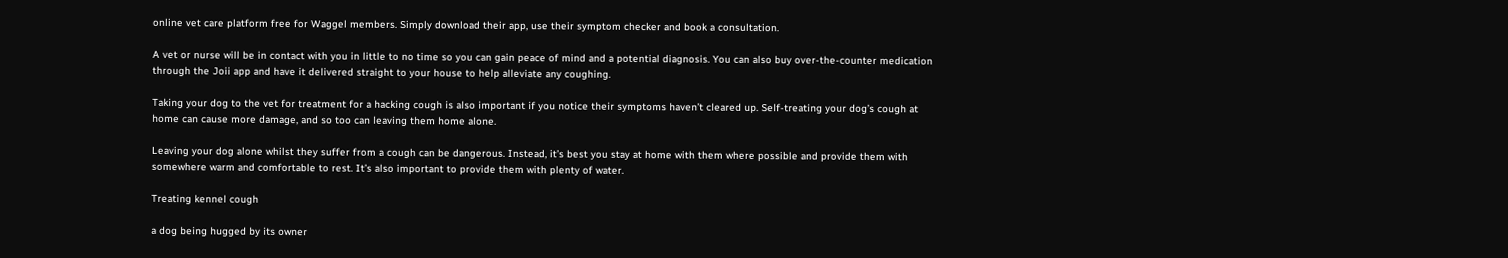online vet care platform free for Waggel members. Simply download their app, use their symptom checker and book a consultation.

A vet or nurse will be in contact with you in little to no time so you can gain peace of mind and a potential diagnosis. You can also buy over-the-counter medication through the Joii app and have it delivered straight to your house to help alleviate any coughing.

Taking your dog to the vet for treatment for a hacking cough is also important if you notice their symptoms haven’t cleared up. Self-treating your dog’s cough at home can cause more damage, and so too can leaving them home alone.

Leaving your dog alone whilst they suffer from a cough can be dangerous. Instead, it’s best you stay at home with them where possible and provide them with somewhere warm and comfortable to rest. It’s also important to provide them with plenty of water.

Treating kennel cough

a dog being hugged by its owner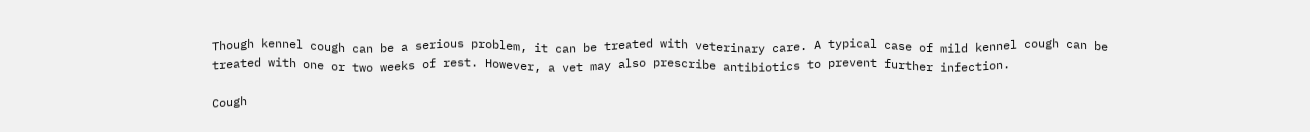Though kennel cough can be a serious problem, it can be treated with veterinary care. A typical case of mild kennel cough can be treated with one or two weeks of rest. However, a vet may also prescribe antibiotics to prevent further infection.

Cough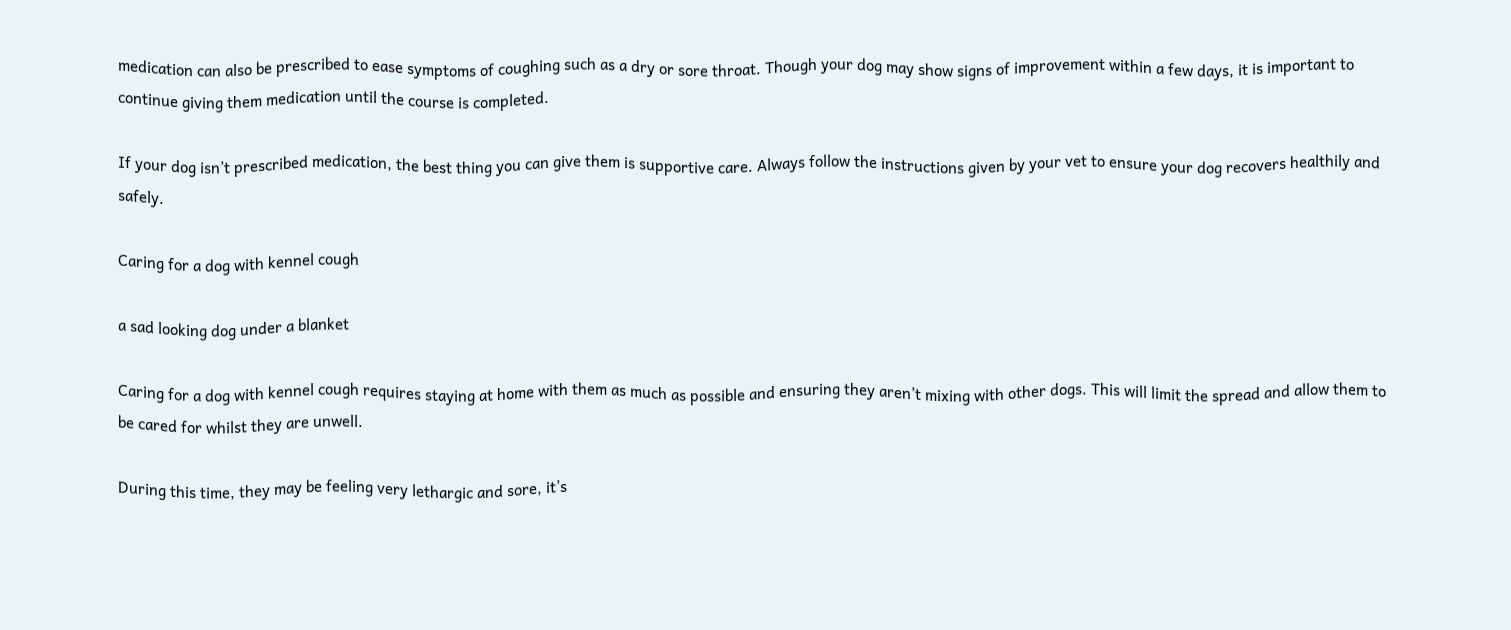medication can also be prescribed to ease symptoms of coughing such as a dry or sore throat. Though your dog may show signs of improvement within a few days, it is important to continue giving them medication until the course is completed.

If your dog isn’t prescribed medication, the best thing you can give them is supportive care. Always follow the instructions given by your vet to ensure your dog recovers healthily and safely.

Caring for a dog with kennel cough

a sad looking dog under a blanket

Caring for a dog with kennel cough requires staying at home with them as much as possible and ensuring they aren’t mixing with other dogs. This will limit the spread and allow them to be cared for whilst they are unwell.

During this time, they may be feeling very lethargic and sore, it’s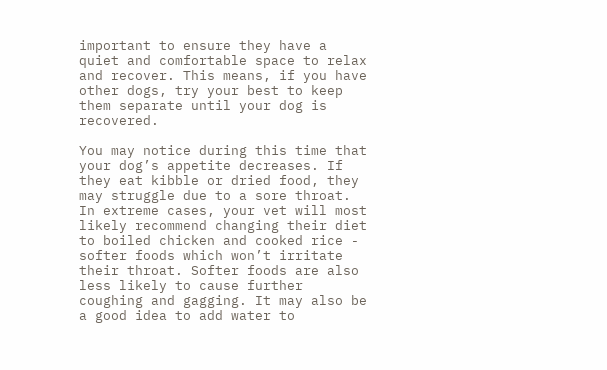important to ensure they have a quiet and comfortable space to relax and recover. This means, if you have other dogs, try your best to keep them separate until your dog is recovered.

You may notice during this time that your dog’s appetite decreases. If they eat kibble or dried food, they may struggle due to a sore throat. In extreme cases, your vet will most likely recommend changing their diet to boiled chicken and cooked rice - softer foods which won’t irritate their throat. Softer foods are also less likely to cause further coughing and gagging. It may also be a good idea to add water to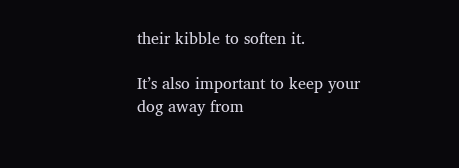their kibble to soften it.

It’s also important to keep your dog away from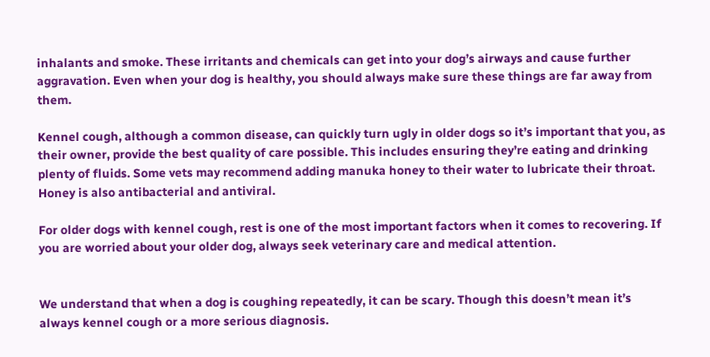inhalants and smoke. These irritants and chemicals can get into your dog’s airways and cause further aggravation. Even when your dog is healthy, you should always make sure these things are far away from them.

Kennel cough, although a common disease, can quickly turn ugly in older dogs so it’s important that you, as their owner, provide the best quality of care possible. This includes ensuring they’re eating and drinking plenty of fluids. Some vets may recommend adding manuka honey to their water to lubricate their throat. Honey is also antibacterial and antiviral.

For older dogs with kennel cough, rest is one of the most important factors when it comes to recovering. If you are worried about your older dog, always seek veterinary care and medical attention.


We understand that when a dog is coughing repeatedly, it can be scary. Though this doesn’t mean it’s always kennel cough or a more serious diagnosis.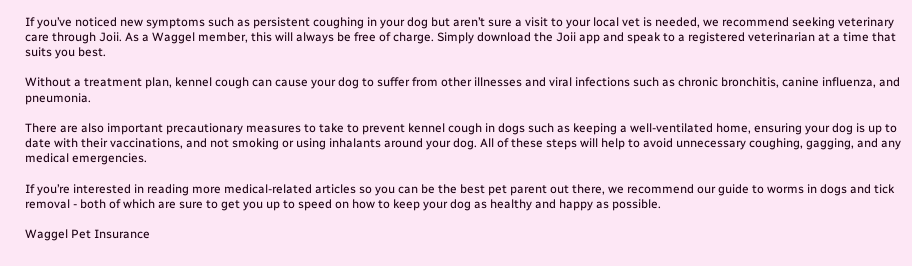If you’ve noticed new symptoms such as persistent coughing in your dog but aren’t sure a visit to your local vet is needed, we recommend seeking veterinary care through Joii. As a Waggel member, this will always be free of charge. Simply download the Joii app and speak to a registered veterinarian at a time that suits you best.

Without a treatment plan, kennel cough can cause your dog to suffer from other illnesses and viral infections such as chronic bronchitis, canine influenza, and pneumonia.

There are also important precautionary measures to take to prevent kennel cough in dogs such as keeping a well-ventilated home, ensuring your dog is up to date with their vaccinations, and not smoking or using inhalants around your dog. All of these steps will help to avoid unnecessary coughing, gagging, and any medical emergencies.

If you’re interested in reading more medical-related articles so you can be the best pet parent out there, we recommend our guide to worms in dogs and tick removal - both of which are sure to get you up to speed on how to keep your dog as healthy and happy as possible.

Waggel Pet Insurance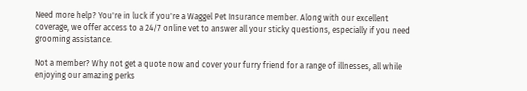Need more help? You're in luck if you're a Waggel Pet Insurance member. Along with our excellent coverage, we offer access to a 24/7 online vet to answer all your sticky questions, especially if you need grooming assistance.

Not a member? Why not get a quote now and cover your furry friend for a range of illnesses, all while enjoying our amazing perks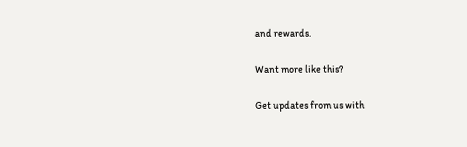and rewards.

Want more like this?

Get updates from us with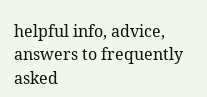helpful info, advice, answers to frequently asked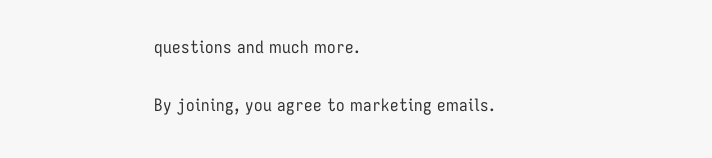questions and much more.

By joining, you agree to marketing emails.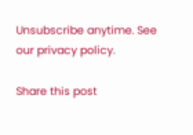Unsubscribe anytime. See our privacy policy.

Share this post